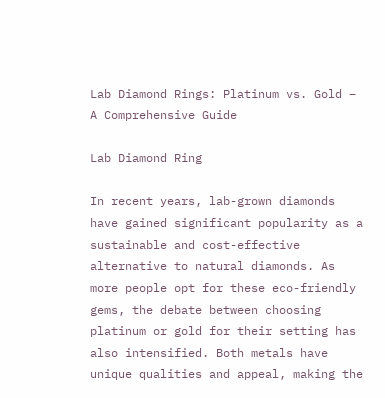Lab Diamond Rings: Platinum vs. Gold – A Comprehensive Guide

Lab Diamond Ring

In recent years, lab-grown diamonds have gained significant popularity as a sustainable and cost-effective alternative to natural diamonds. As more people opt for these eco-friendly gems, the debate between choosing platinum or gold for their setting has also intensified. Both metals have unique qualities and appeal, making the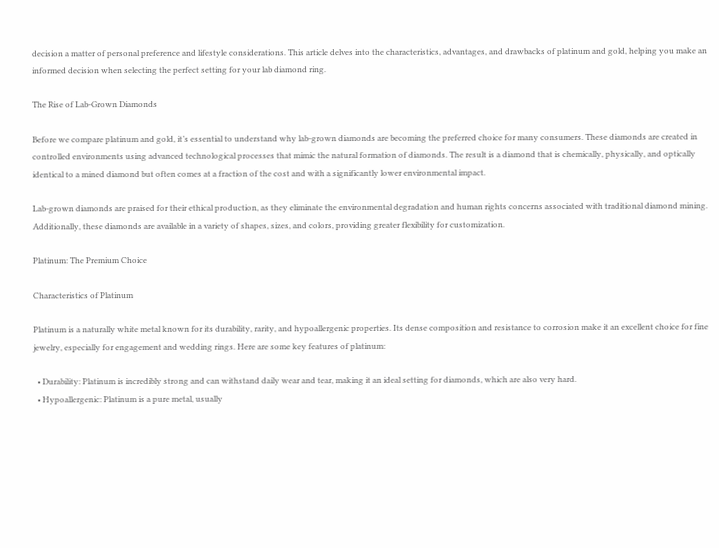decision a matter of personal preference and lifestyle considerations. This article delves into the characteristics, advantages, and drawbacks of platinum and gold, helping you make an informed decision when selecting the perfect setting for your lab diamond ring.

The Rise of Lab-Grown Diamonds

Before we compare platinum and gold, it’s essential to understand why lab-grown diamonds are becoming the preferred choice for many consumers. These diamonds are created in controlled environments using advanced technological processes that mimic the natural formation of diamonds. The result is a diamond that is chemically, physically, and optically identical to a mined diamond but often comes at a fraction of the cost and with a significantly lower environmental impact.

Lab-grown diamonds are praised for their ethical production, as they eliminate the environmental degradation and human rights concerns associated with traditional diamond mining. Additionally, these diamonds are available in a variety of shapes, sizes, and colors, providing greater flexibility for customization.

Platinum: The Premium Choice

Characteristics of Platinum

Platinum is a naturally white metal known for its durability, rarity, and hypoallergenic properties. Its dense composition and resistance to corrosion make it an excellent choice for fine jewelry, especially for engagement and wedding rings. Here are some key features of platinum:

  • Durability: Platinum is incredibly strong and can withstand daily wear and tear, making it an ideal setting for diamonds, which are also very hard.
  • Hypoallergenic: Platinum is a pure metal, usually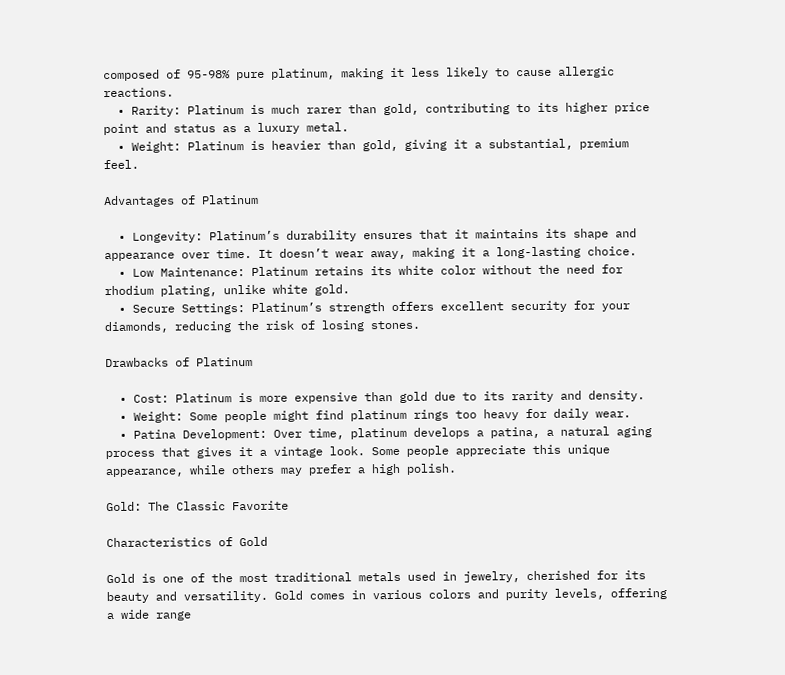composed of 95-98% pure platinum, making it less likely to cause allergic reactions.
  • Rarity: Platinum is much rarer than gold, contributing to its higher price point and status as a luxury metal.
  • Weight: Platinum is heavier than gold, giving it a substantial, premium feel.

Advantages of Platinum

  • Longevity: Platinum’s durability ensures that it maintains its shape and appearance over time. It doesn’t wear away, making it a long-lasting choice.
  • Low Maintenance: Platinum retains its white color without the need for rhodium plating, unlike white gold.
  • Secure Settings: Platinum’s strength offers excellent security for your diamonds, reducing the risk of losing stones.

Drawbacks of Platinum

  • Cost: Platinum is more expensive than gold due to its rarity and density.
  • Weight: Some people might find platinum rings too heavy for daily wear.
  • Patina Development: Over time, platinum develops a patina, a natural aging process that gives it a vintage look. Some people appreciate this unique appearance, while others may prefer a high polish.

Gold: The Classic Favorite

Characteristics of Gold

Gold is one of the most traditional metals used in jewelry, cherished for its beauty and versatility. Gold comes in various colors and purity levels, offering a wide range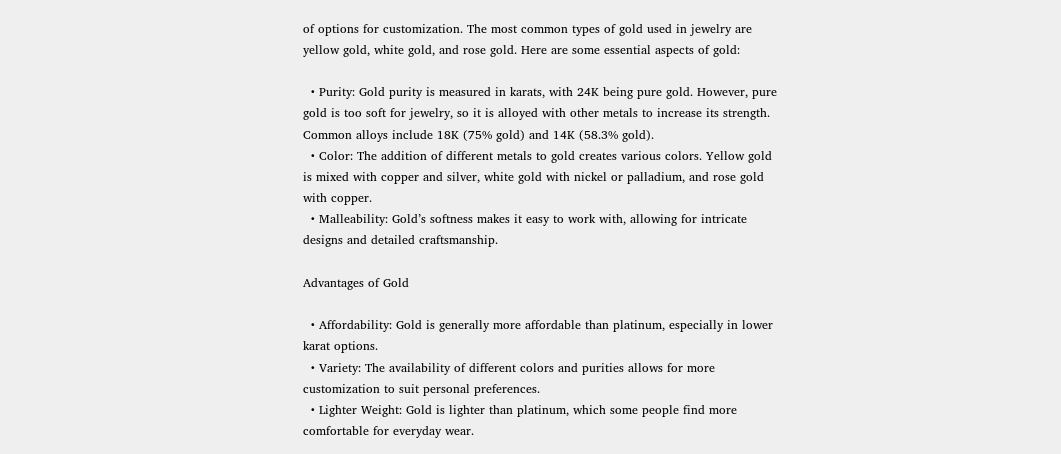of options for customization. The most common types of gold used in jewelry are yellow gold, white gold, and rose gold. Here are some essential aspects of gold:

  • Purity: Gold purity is measured in karats, with 24K being pure gold. However, pure gold is too soft for jewelry, so it is alloyed with other metals to increase its strength. Common alloys include 18K (75% gold) and 14K (58.3% gold).
  • Color: The addition of different metals to gold creates various colors. Yellow gold is mixed with copper and silver, white gold with nickel or palladium, and rose gold with copper.
  • Malleability: Gold’s softness makes it easy to work with, allowing for intricate designs and detailed craftsmanship.

Advantages of Gold

  • Affordability: Gold is generally more affordable than platinum, especially in lower karat options.
  • Variety: The availability of different colors and purities allows for more customization to suit personal preferences.
  • Lighter Weight: Gold is lighter than platinum, which some people find more comfortable for everyday wear.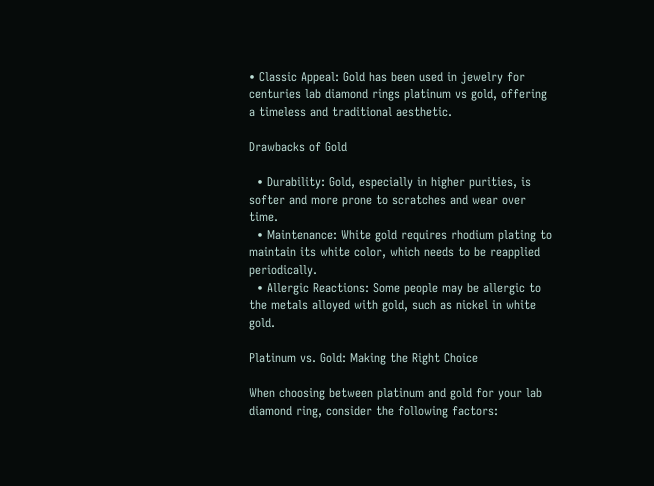• Classic Appeal: Gold has been used in jewelry for centuries lab diamond rings platinum vs gold, offering a timeless and traditional aesthetic.

Drawbacks of Gold

  • Durability: Gold, especially in higher purities, is softer and more prone to scratches and wear over time.
  • Maintenance: White gold requires rhodium plating to maintain its white color, which needs to be reapplied periodically.
  • Allergic Reactions: Some people may be allergic to the metals alloyed with gold, such as nickel in white gold.

Platinum vs. Gold: Making the Right Choice

When choosing between platinum and gold for your lab diamond ring, consider the following factors: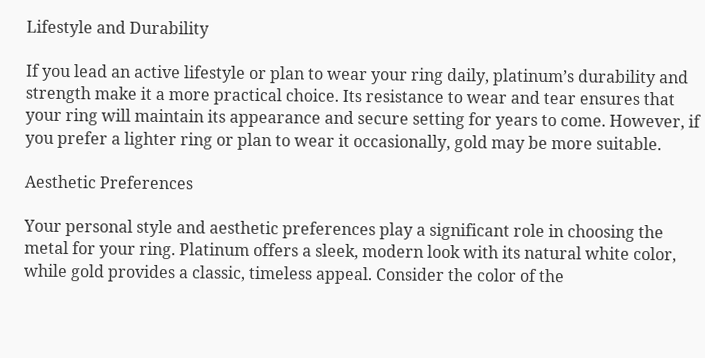Lifestyle and Durability

If you lead an active lifestyle or plan to wear your ring daily, platinum’s durability and strength make it a more practical choice. Its resistance to wear and tear ensures that your ring will maintain its appearance and secure setting for years to come. However, if you prefer a lighter ring or plan to wear it occasionally, gold may be more suitable.

Aesthetic Preferences

Your personal style and aesthetic preferences play a significant role in choosing the metal for your ring. Platinum offers a sleek, modern look with its natural white color, while gold provides a classic, timeless appeal. Consider the color of the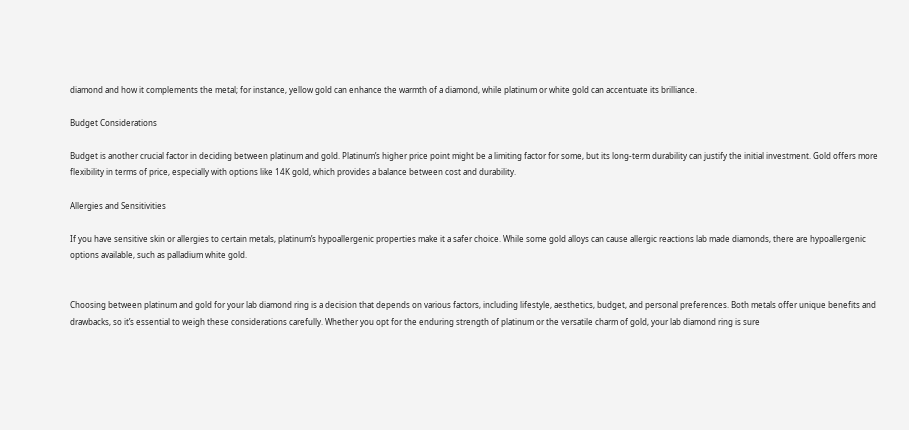diamond and how it complements the metal; for instance, yellow gold can enhance the warmth of a diamond, while platinum or white gold can accentuate its brilliance.

Budget Considerations

Budget is another crucial factor in deciding between platinum and gold. Platinum’s higher price point might be a limiting factor for some, but its long-term durability can justify the initial investment. Gold offers more flexibility in terms of price, especially with options like 14K gold, which provides a balance between cost and durability.

Allergies and Sensitivities

If you have sensitive skin or allergies to certain metals, platinum’s hypoallergenic properties make it a safer choice. While some gold alloys can cause allergic reactions lab made diamonds, there are hypoallergenic options available, such as palladium white gold.


Choosing between platinum and gold for your lab diamond ring is a decision that depends on various factors, including lifestyle, aesthetics, budget, and personal preferences. Both metals offer unique benefits and drawbacks, so it’s essential to weigh these considerations carefully. Whether you opt for the enduring strength of platinum or the versatile charm of gold, your lab diamond ring is sure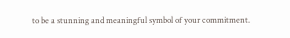to be a stunning and meaningful symbol of your commitment.